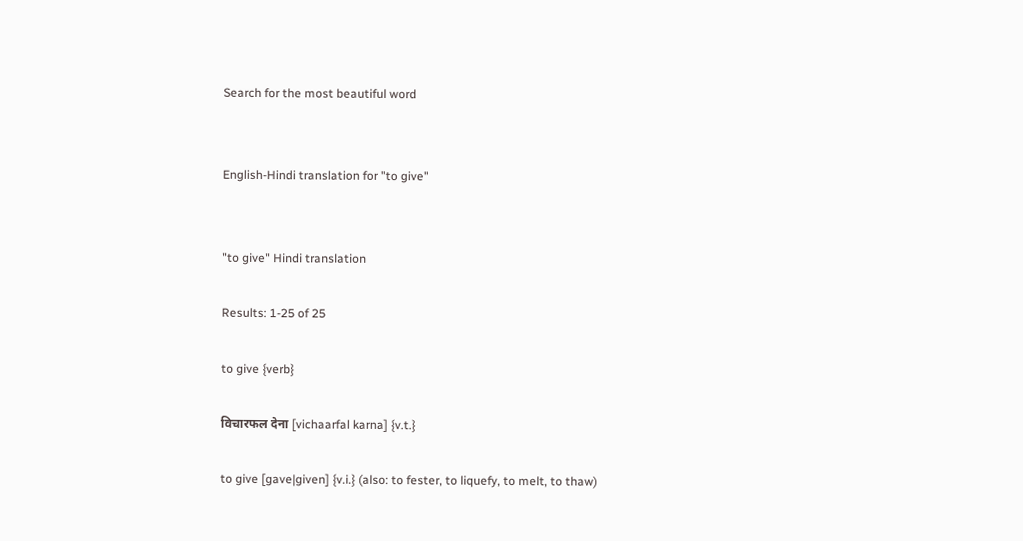Search for the most beautiful word


English-Hindi translation for "to give"


"to give" Hindi translation

Results: 1-25 of 25

to give {verb}

विचारफल देना [vichaarfal karna] {v.t.}

to give [gave|given] {v.i.} (also: to fester, to liquefy, to melt, to thaw)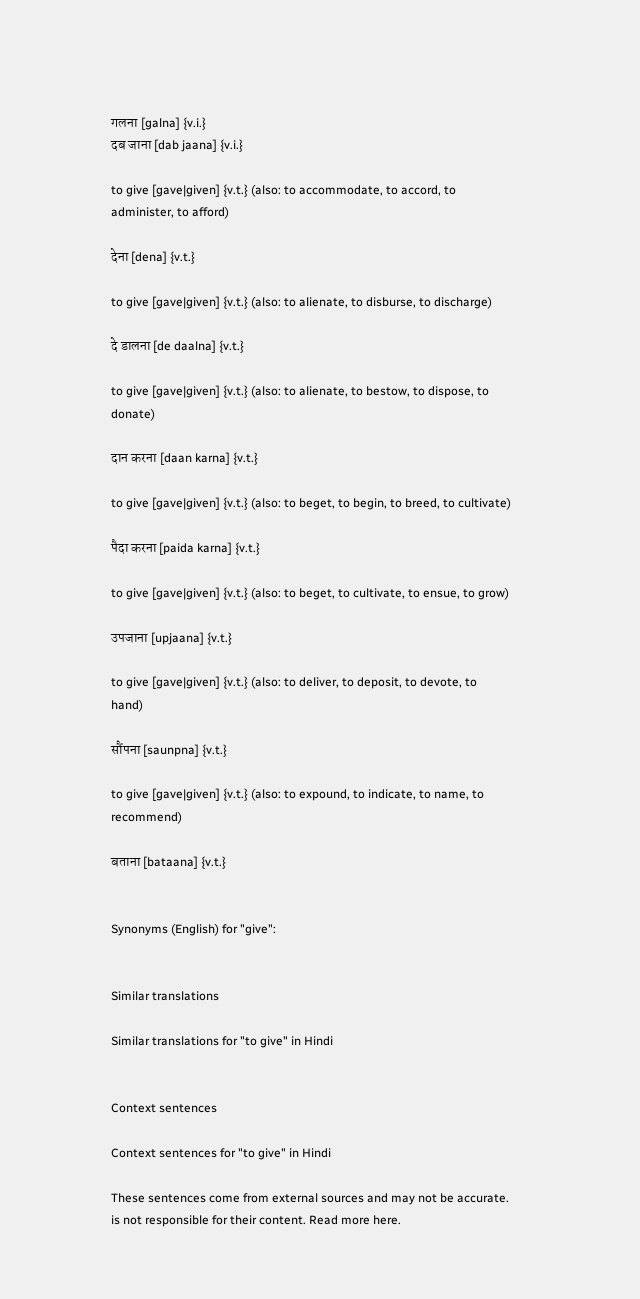गलना [galna] {v.i.}
दब जाना [dab jaana] {v.i.}

to give [gave|given] {v.t.} (also: to accommodate, to accord, to administer, to afford)

देना [dena] {v.t.}

to give [gave|given] {v.t.} (also: to alienate, to disburse, to discharge)

दे डालना [de daalna] {v.t.}

to give [gave|given] {v.t.} (also: to alienate, to bestow, to dispose, to donate)

दान करना [daan karna] {v.t.}

to give [gave|given] {v.t.} (also: to beget, to begin, to breed, to cultivate)

पैदा करना [paida karna] {v.t.}

to give [gave|given] {v.t.} (also: to beget, to cultivate, to ensue, to grow)

उपजाना [upjaana] {v.t.}

to give [gave|given] {v.t.} (also: to deliver, to deposit, to devote, to hand)

सौंपना [saunpna] {v.t.}

to give [gave|given] {v.t.} (also: to expound, to indicate, to name, to recommend)

बताना [bataana] {v.t.}


Synonyms (English) for "give":


Similar translations

Similar translations for "to give" in Hindi


Context sentences

Context sentences for "to give" in Hindi

These sentences come from external sources and may not be accurate. is not responsible for their content. Read more here.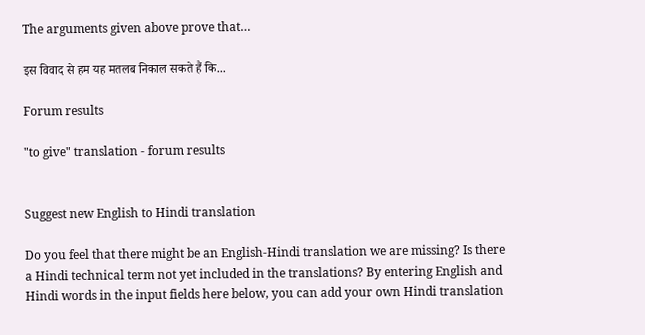The arguments given above prove that…

इस विवाद से हम यह मतलब निकाल सकते हैं कि...

Forum results

"to give" translation - forum results


Suggest new English to Hindi translation

Do you feel that there might be an English-Hindi translation we are missing? Is there a Hindi technical term not yet included in the translations? By entering English and Hindi words in the input fields here below, you can add your own Hindi translation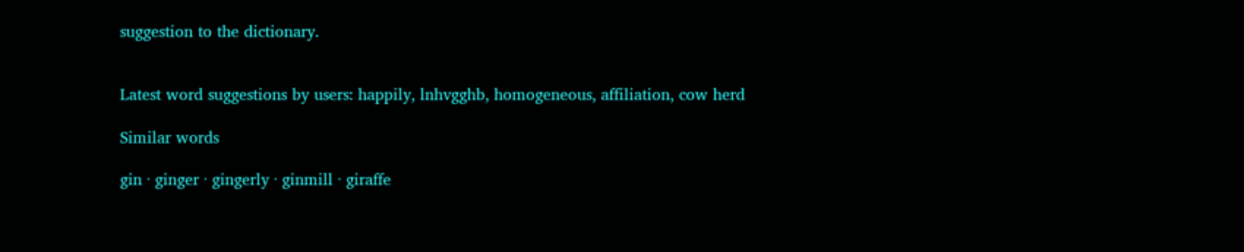suggestion to the dictionary.


Latest word suggestions by users: happily, lnhvgghb, homogeneous, affiliation, cow herd

Similar words

gin · ginger · gingerly · ginmill · giraffe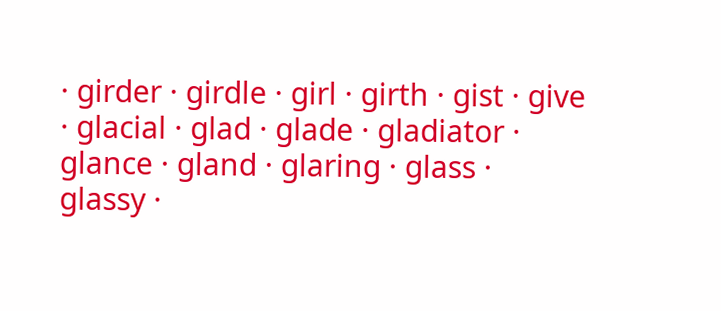· girder · girdle · girl · girth · gist · give · glacial · glad · glade · gladiator · glance · gland · glaring · glass · glassy ·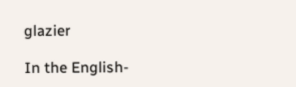glazier

In the English-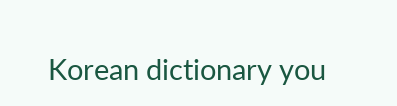Korean dictionary you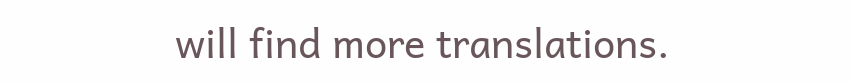will find more translations.